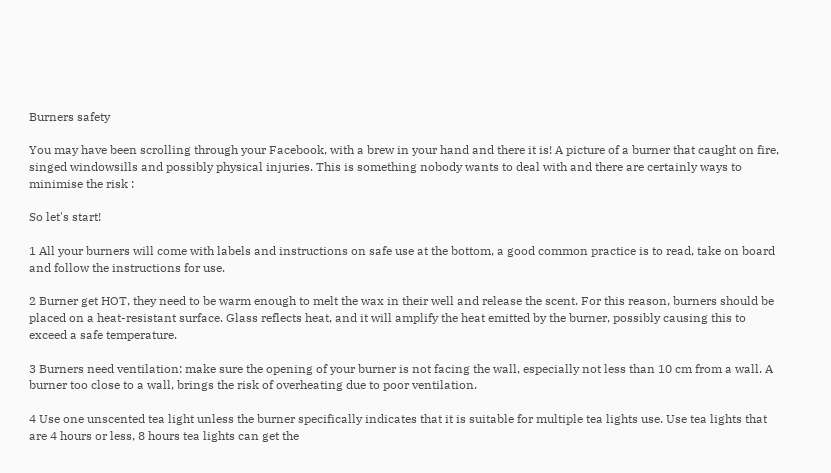Burners safety

You may have been scrolling through your Facebook, with a brew in your hand and there it is! A picture of a burner that caught on fire, singed windowsills and possibly physical injuries. This is something nobody wants to deal with and there are certainly ways to minimise the risk :

So let's start!

1 All your burners will come with labels and instructions on safe use at the bottom, a good common practice is to read, take on board and follow the instructions for use.

2 Burner get HOT, they need to be warm enough to melt the wax in their well and release the scent. For this reason, burners should be placed on a heat-resistant surface. Glass reflects heat, and it will amplify the heat emitted by the burner, possibly causing this to exceed a safe temperature.

3 Burners need ventilation: make sure the opening of your burner is not facing the wall, especially not less than 10 cm from a wall. A burner too close to a wall, brings the risk of overheating due to poor ventilation.

4 Use one unscented tea light unless the burner specifically indicates that it is suitable for multiple tea lights use. Use tea lights that are 4 hours or less, 8 hours tea lights can get the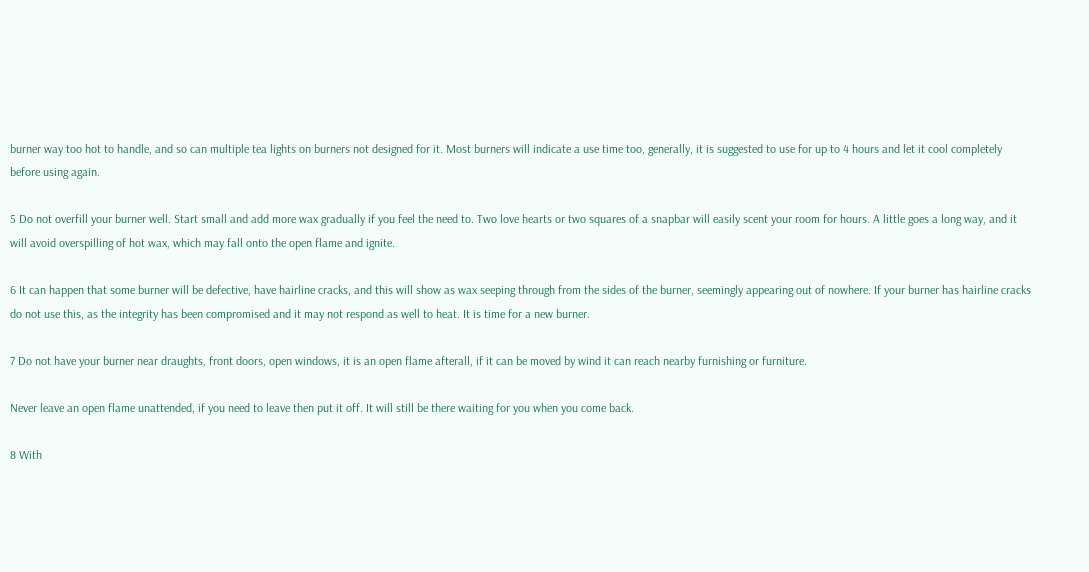burner way too hot to handle, and so can multiple tea lights on burners not designed for it. Most burners will indicate a use time too, generally, it is suggested to use for up to 4 hours and let it cool completely before using again.

5 Do not overfill your burner well. Start small and add more wax gradually if you feel the need to. Two love hearts or two squares of a snapbar will easily scent your room for hours. A little goes a long way, and it will avoid overspilling of hot wax, which may fall onto the open flame and ignite.

6 It can happen that some burner will be defective, have hairline cracks, and this will show as wax seeping through from the sides of the burner, seemingly appearing out of nowhere. If your burner has hairline cracks do not use this, as the integrity has been compromised and it may not respond as well to heat. It is time for a new burner.

7 Do not have your burner near draughts, front doors, open windows, it is an open flame afterall, if it can be moved by wind it can reach nearby furnishing or furniture.

Never leave an open flame unattended, if you need to leave then put it off. It will still be there waiting for you when you come back.

8 With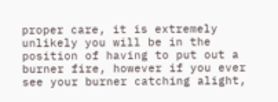proper care, it is extremely unlikely you will be in the position of having to put out a burner fire, however if you ever see your burner catching alight,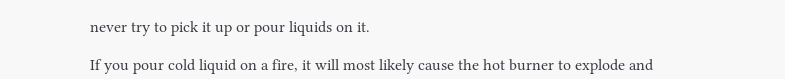never try to pick it up or pour liquids on it.

If you pour cold liquid on a fire, it will most likely cause the hot burner to explode and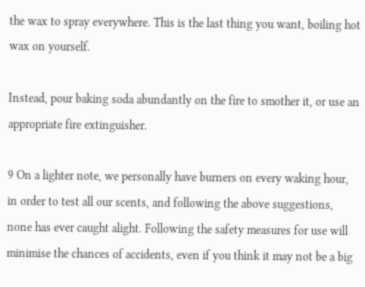the wax to spray everywhere. This is the last thing you want, boiling hot wax on yourself.

Instead, pour baking soda abundantly on the fire to smother it, or use an appropriate fire extinguisher.

9 On a lighter note, we personally have burners on every waking hour, in order to test all our scents, and following the above suggestions, none has ever caught alight. Following the safety measures for use will minimise the chances of accidents, even if you think it may not be a big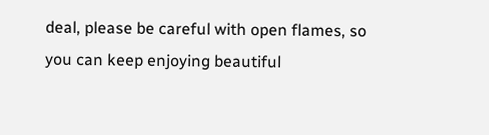deal, please be careful with open flames, so you can keep enjoying beautiful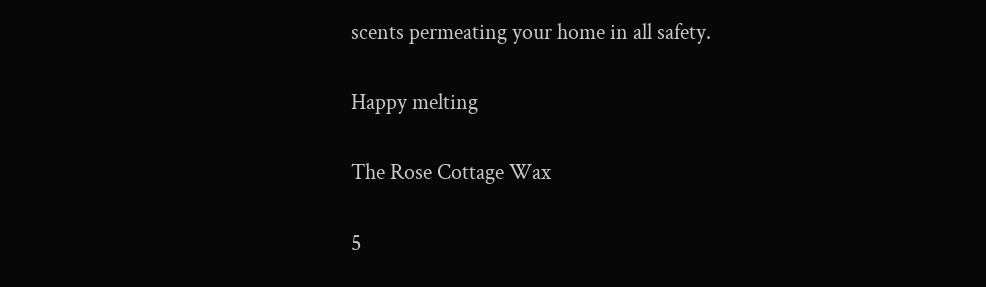scents permeating your home in all safety.

Happy melting

The Rose Cottage Wax

5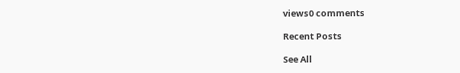views0 comments

Recent Posts

See All